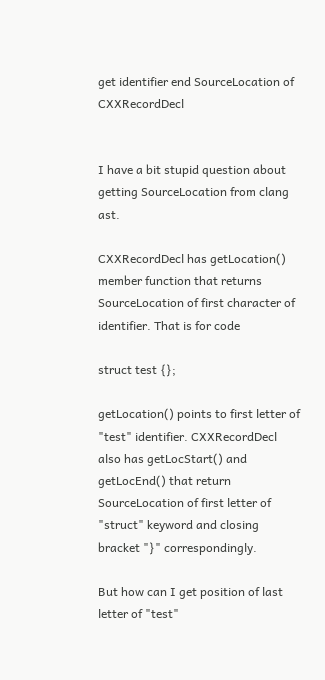get identifier end SourceLocation of CXXRecordDecl


I have a bit stupid question about getting SourceLocation from clang ast.

CXXRecordDecl has getLocation() member function that returns SourceLocation of first character of identifier. That is for code

struct test {};

getLocation() points to first letter of "test" identifier. CXXRecordDecl also has getLocStart() and getLocEnd() that return SourceLocation of first letter of "struct" keyword and closing bracket "}" correspondingly.

But how can I get position of last letter of "test"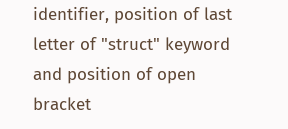identifier, position of last letter of "struct" keyword and position of open bracket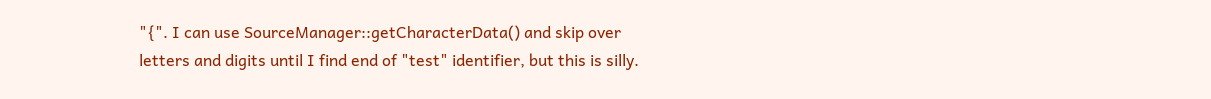"{". I can use SourceManager::getCharacterData() and skip over letters and digits until I find end of "test" identifier, but this is silly.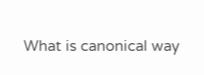What is canonical way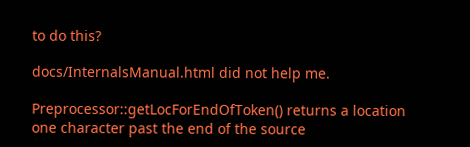to do this?

docs/InternalsManual.html did not help me.

Preprocessor::getLocForEndOfToken() returns a location one character past the end of the source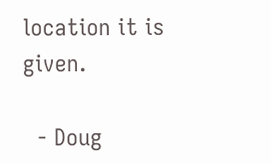location it is given.

  - Doug